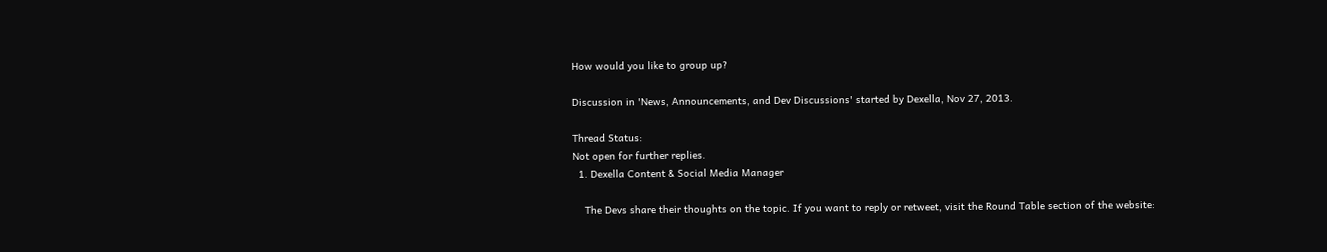How would you like to group up?

Discussion in 'News, Announcements, and Dev Discussions' started by Dexella, Nov 27, 2013.

Thread Status:
Not open for further replies.
  1. Dexella Content & Social Media Manager

    The Devs share their thoughts on the topic. If you want to reply or retweet, visit the Round Table section of the website: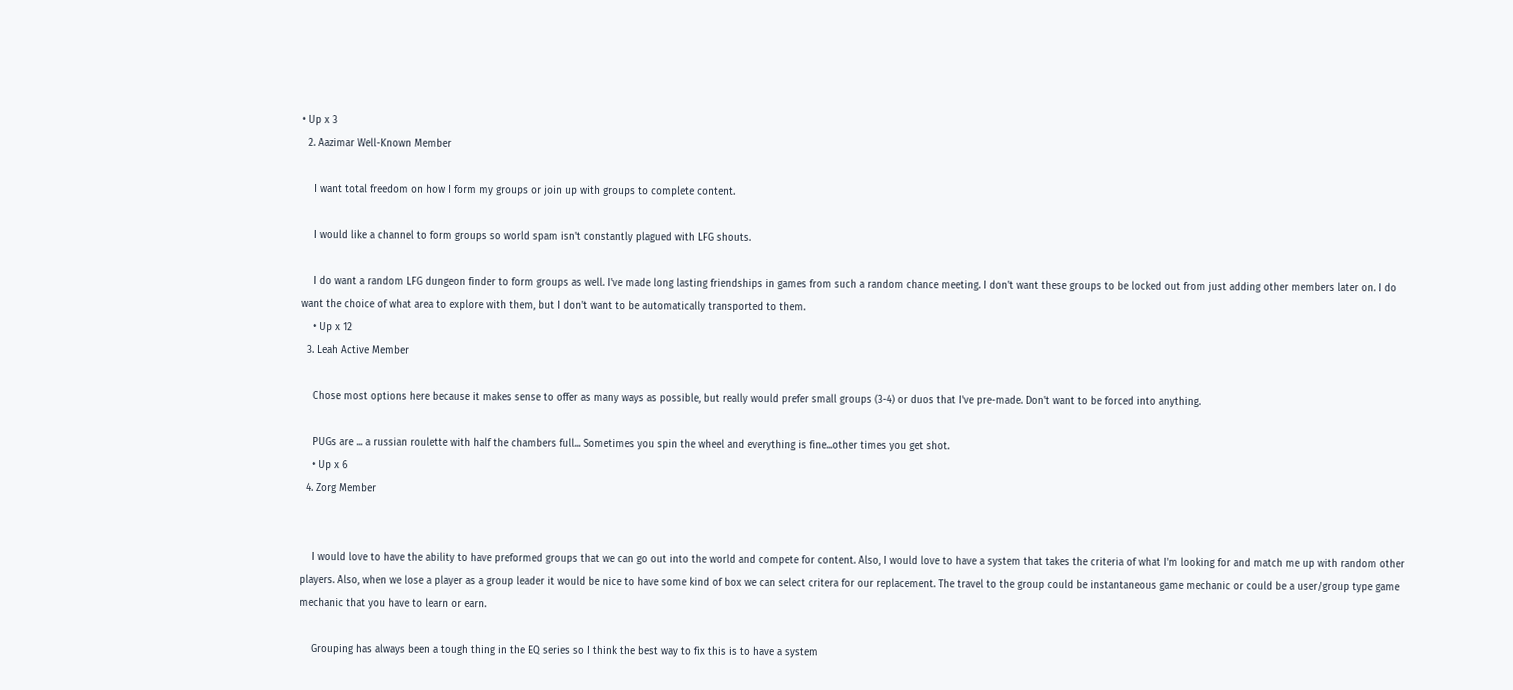• Up x 3
  2. Aazimar Well-Known Member

    I want total freedom on how I form my groups or join up with groups to complete content.

    I would like a channel to form groups so world spam isn't constantly plagued with LFG shouts.

    I do want a random LFG dungeon finder to form groups as well. I've made long lasting friendships in games from such a random chance meeting. I don't want these groups to be locked out from just adding other members later on. I do want the choice of what area to explore with them, but I don't want to be automatically transported to them.
    • Up x 12
  3. Leah Active Member

    Chose most options here because it makes sense to offer as many ways as possible, but really would prefer small groups (3-4) or duos that I've pre-made. Don't want to be forced into anything.

    PUGs are ... a russian roulette with half the chambers full... Sometimes you spin the wheel and everything is fine...other times you get shot.
    • Up x 6
  4. Zorg Member


    I would love to have the ability to have preformed groups that we can go out into the world and compete for content. Also, I would love to have a system that takes the criteria of what I'm looking for and match me up with random other players. Also, when we lose a player as a group leader it would be nice to have some kind of box we can select critera for our replacement. The travel to the group could be instantaneous game mechanic or could be a user/group type game mechanic that you have to learn or earn.

    Grouping has always been a tough thing in the EQ series so I think the best way to fix this is to have a system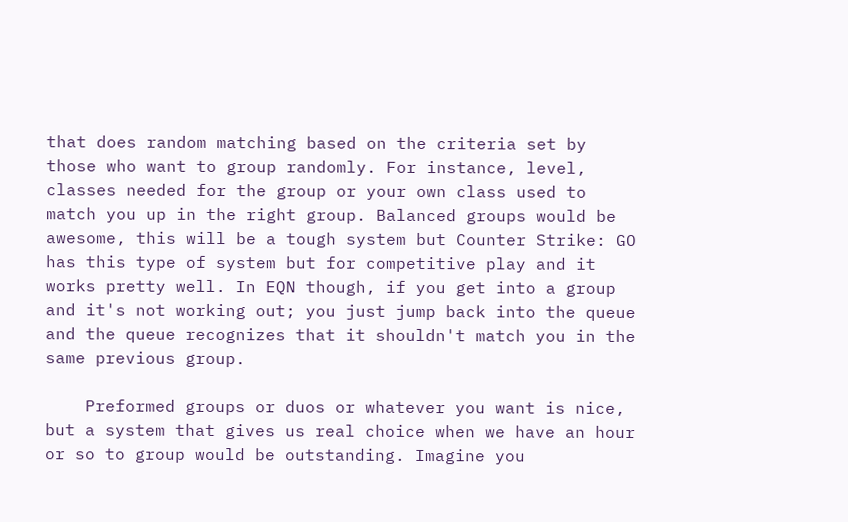that does random matching based on the criteria set by those who want to group randomly. For instance, level, classes needed for the group or your own class used to match you up in the right group. Balanced groups would be awesome, this will be a tough system but Counter Strike: GO has this type of system but for competitive play and it works pretty well. In EQN though, if you get into a group and it's not working out; you just jump back into the queue and the queue recognizes that it shouldn't match you in the same previous group.

    Preformed groups or duos or whatever you want is nice, but a system that gives us real choice when we have an hour or so to group would be outstanding. Imagine you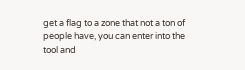get a flag to a zone that not a ton of people have, you can enter into the tool and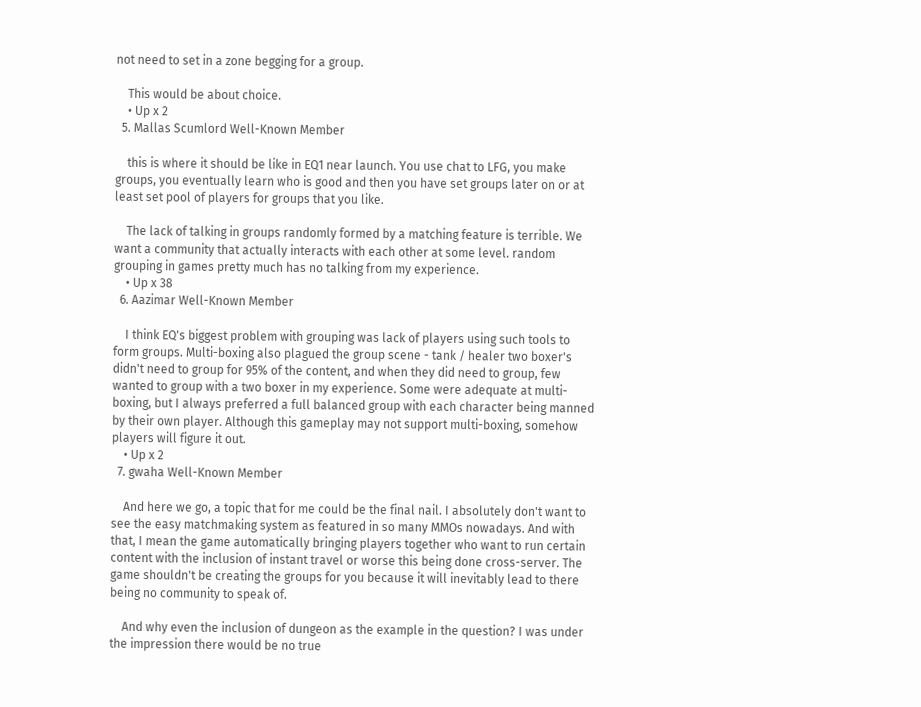not need to set in a zone begging for a group.

    This would be about choice.
    • Up x 2
  5. Mallas Scumlord Well-Known Member

    this is where it should be like in EQ1 near launch. You use chat to LFG, you make groups, you eventually learn who is good and then you have set groups later on or at least set pool of players for groups that you like.

    The lack of talking in groups randomly formed by a matching feature is terrible. We want a community that actually interacts with each other at some level. random grouping in games pretty much has no talking from my experience.
    • Up x 38
  6. Aazimar Well-Known Member

    I think EQ's biggest problem with grouping was lack of players using such tools to form groups. Multi-boxing also plagued the group scene - tank / healer two boxer's didn't need to group for 95% of the content, and when they did need to group, few wanted to group with a two boxer in my experience. Some were adequate at multi-boxing, but I always preferred a full balanced group with each character being manned by their own player. Although this gameplay may not support multi-boxing, somehow players will figure it out.
    • Up x 2
  7. gwaha Well-Known Member

    And here we go, a topic that for me could be the final nail. I absolutely don't want to see the easy matchmaking system as featured in so many MMOs nowadays. And with that, I mean the game automatically bringing players together who want to run certain content with the inclusion of instant travel or worse this being done cross-server. The game shouldn't be creating the groups for you because it will inevitably lead to there being no community to speak of.

    And why even the inclusion of dungeon as the example in the question? I was under the impression there would be no true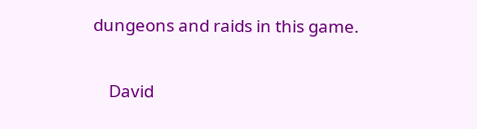dungeons and raids in this game.


    David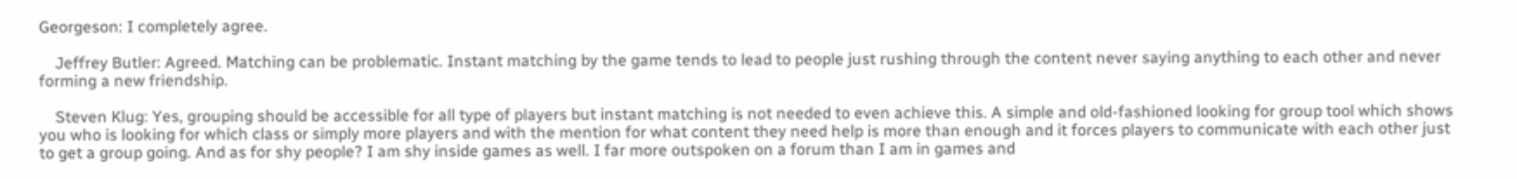Georgeson: I completely agree.

    Jeffrey Butler: Agreed. Matching can be problematic. Instant matching by the game tends to lead to people just rushing through the content never saying anything to each other and never forming a new friendship.

    Steven Klug: Yes, grouping should be accessible for all type of players but instant matching is not needed to even achieve this. A simple and old-fashioned looking for group tool which shows you who is looking for which class or simply more players and with the mention for what content they need help is more than enough and it forces players to communicate with each other just to get a group going. And as for shy people? I am shy inside games as well. I far more outspoken on a forum than I am in games and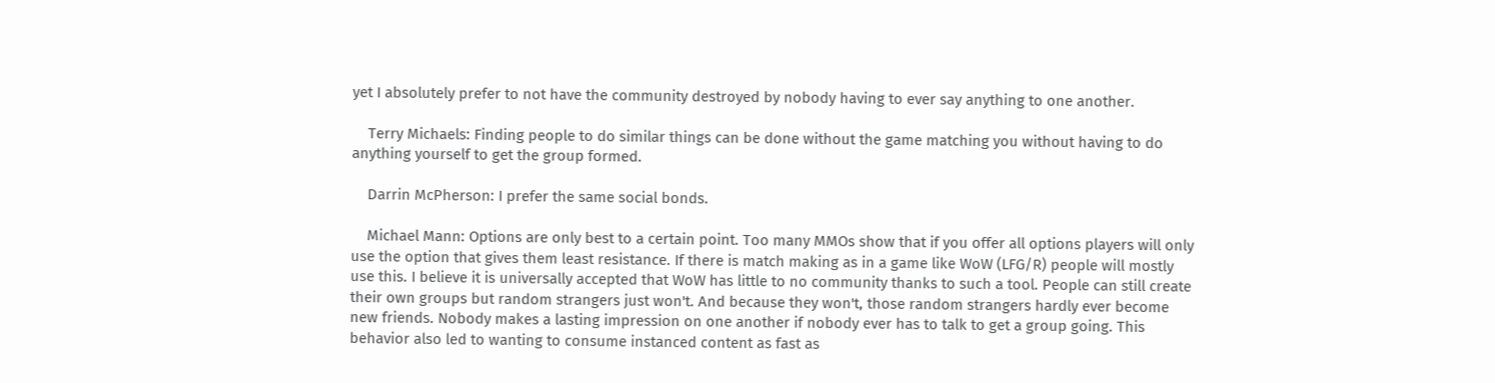yet I absolutely prefer to not have the community destroyed by nobody having to ever say anything to one another.

    Terry Michaels: Finding people to do similar things can be done without the game matching you without having to do anything yourself to get the group formed.

    Darrin McPherson: I prefer the same social bonds.

    Michael Mann: Options are only best to a certain point. Too many MMOs show that if you offer all options players will only use the option that gives them least resistance. If there is match making as in a game like WoW (LFG/R) people will mostly use this. I believe it is universally accepted that WoW has little to no community thanks to such a tool. People can still create their own groups but random strangers just won't. And because they won't, those random strangers hardly ever become new friends. Nobody makes a lasting impression on one another if nobody ever has to talk to get a group going. This behavior also led to wanting to consume instanced content as fast as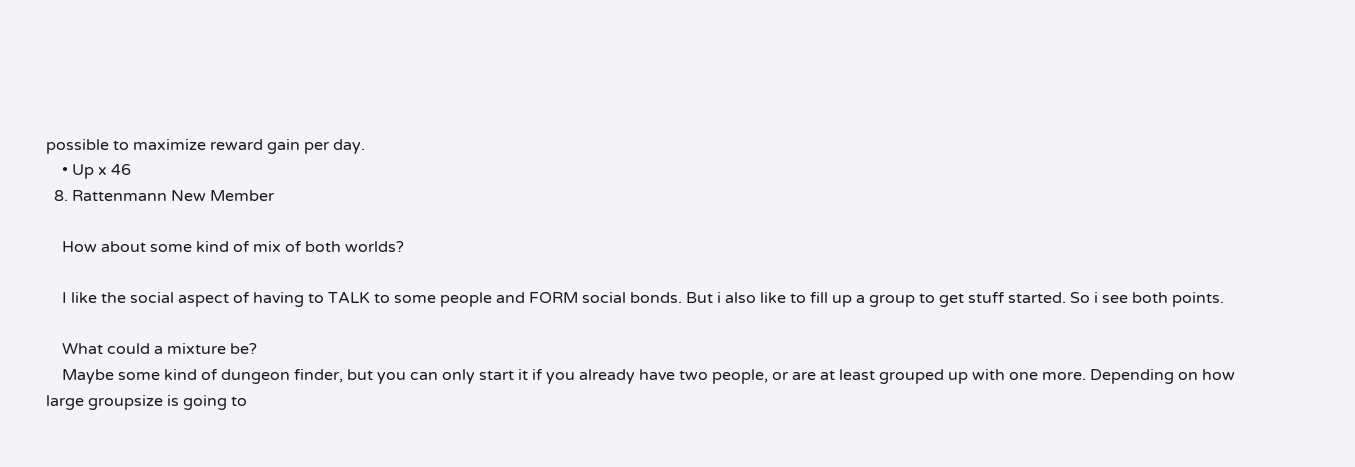possible to maximize reward gain per day.
    • Up x 46
  8. Rattenmann New Member

    How about some kind of mix of both worlds?

    I like the social aspect of having to TALK to some people and FORM social bonds. But i also like to fill up a group to get stuff started. So i see both points.

    What could a mixture be?
    Maybe some kind of dungeon finder, but you can only start it if you already have two people, or are at least grouped up with one more. Depending on how large groupsize is going to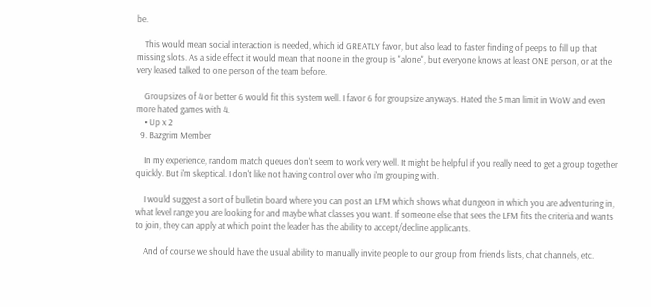be.

    This would mean social interaction is needed, which id GREATLY favor, but also lead to faster finding of peeps to fill up that missing slots. As a side effect it would mean that noone in the group is "alone", but everyone knows at least ONE person, or at the very leased talked to one person of the team before.

    Groupsizes of 4 or better 6 would fit this system well. I favor 6 for groupsize anyways. Hated the 5 man limit in WoW and even more hated games with 4.
    • Up x 2
  9. Bazgrim Member

    In my experience, random match queues don't seem to work very well. It might be helpful if you really need to get a group together quickly. But i'm skeptical. I don't like not having control over who i'm grouping with.

    I would suggest a sort of bulletin board where you can post an LFM which shows what dungeon in which you are adventuring in, what level range you are looking for and maybe what classes you want. If someone else that sees the LFM fits the criteria and wants to join, they can apply at which point the leader has the ability to accept/decline applicants.

    And of course we should have the usual ability to manually invite people to our group from friends lists, chat channels, etc.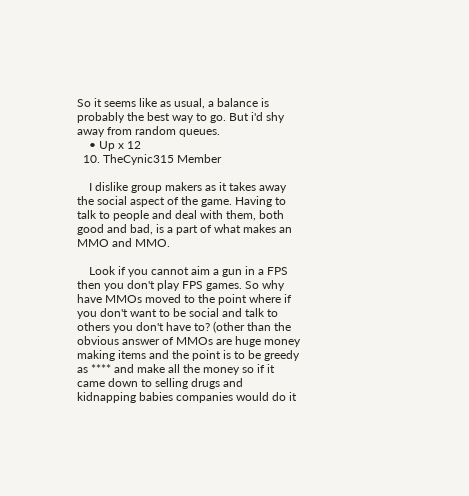So it seems like as usual, a balance is probably the best way to go. But i'd shy away from random queues.
    • Up x 12
  10. TheCynic315 Member

    I dislike group makers as it takes away the social aspect of the game. Having to talk to people and deal with them, both good and bad, is a part of what makes an MMO and MMO.

    Look if you cannot aim a gun in a FPS then you don't play FPS games. So why have MMOs moved to the point where if you don't want to be social and talk to others you don't have to? (other than the obvious answer of MMOs are huge money making items and the point is to be greedy as **** and make all the money so if it came down to selling drugs and kidnapping babies companies would do it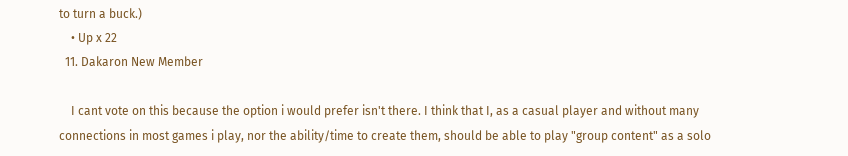to turn a buck.)
    • Up x 22
  11. Dakaron New Member

    I cant vote on this because the option i would prefer isn't there. I think that I, as a casual player and without many connections in most games i play, nor the ability/time to create them, should be able to play "group content" as a solo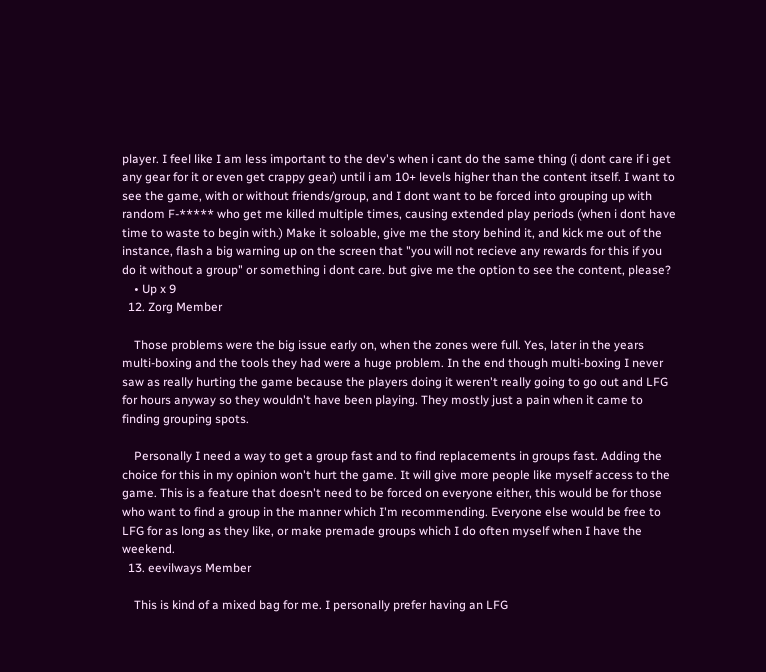player. I feel like I am less important to the dev's when i cant do the same thing (i dont care if i get any gear for it or even get crappy gear) until i am 10+ levels higher than the content itself. I want to see the game, with or without friends/group, and I dont want to be forced into grouping up with random F-***** who get me killed multiple times, causing extended play periods (when i dont have time to waste to begin with.) Make it soloable, give me the story behind it, and kick me out of the instance, flash a big warning up on the screen that "you will not recieve any rewards for this if you do it without a group" or something i dont care. but give me the option to see the content, please?
    • Up x 9
  12. Zorg Member

    Those problems were the big issue early on, when the zones were full. Yes, later in the years multi-boxing and the tools they had were a huge problem. In the end though multi-boxing I never saw as really hurting the game because the players doing it weren't really going to go out and LFG for hours anyway so they wouldn't have been playing. They mostly just a pain when it came to finding grouping spots.

    Personally I need a way to get a group fast and to find replacements in groups fast. Adding the choice for this in my opinion won't hurt the game. It will give more people like myself access to the game. This is a feature that doesn't need to be forced on everyone either, this would be for those who want to find a group in the manner which I'm recommending. Everyone else would be free to LFG for as long as they like, or make premade groups which I do often myself when I have the weekend.
  13. eevilways Member

    This is kind of a mixed bag for me. I personally prefer having an LFG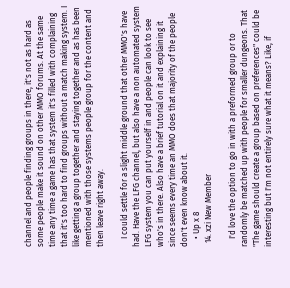channel and people finding groups in there, it's not as hard as some people make it sound on other MMO forums. At the same time any time a game has that system it's filled with complaining that it's too hard to find groups without a match making system. I like getting a group together and staying together and as has been mentioned with those systems people group for the content and then leave right away.

    I could settle for a slight middle ground that other MMO's have had. Have the LFG channel, but also have a non automated system LFG system you can put yourself in and people can look to see who's in there. Also have a brief tutorial on it and explaining it since seems every time an MMO does that majority of the people don't even know about it.
    • Up x 8
  14. xzi New Member

    I'd love the option to go in with a preformed group or to randomly be matched up with people for smaller dungeons. That "The game should create a group based on preferences" could be interesting but I'm not entirely sure what it means? Like, if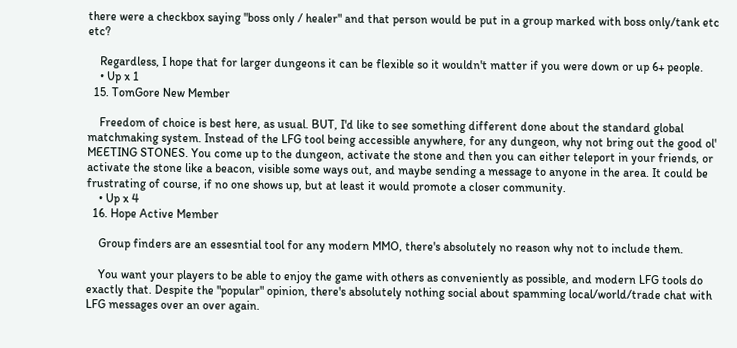there were a checkbox saying "boss only / healer" and that person would be put in a group marked with boss only/tank etc etc?

    Regardless, I hope that for larger dungeons it can be flexible so it wouldn't matter if you were down or up 6+ people.
    • Up x 1
  15. TomGore New Member

    Freedom of choice is best here, as usual. BUT, I'd like to see something different done about the standard global matchmaking system. Instead of the LFG tool being accessible anywhere, for any dungeon, why not bring out the good ol' MEETING STONES. You come up to the dungeon, activate the stone and then you can either teleport in your friends, or activate the stone like a beacon, visible some ways out, and maybe sending a message to anyone in the area. It could be frustrating of course, if no one shows up, but at least it would promote a closer community.
    • Up x 4
  16. Hope Active Member

    Group finders are an essesntial tool for any modern MMO, there's absolutely no reason why not to include them.

    You want your players to be able to enjoy the game with others as conveniently as possible, and modern LFG tools do exactly that. Despite the "popular" opinion, there's absolutely nothing social about spamming local/world/trade chat with LFG messages over an over again.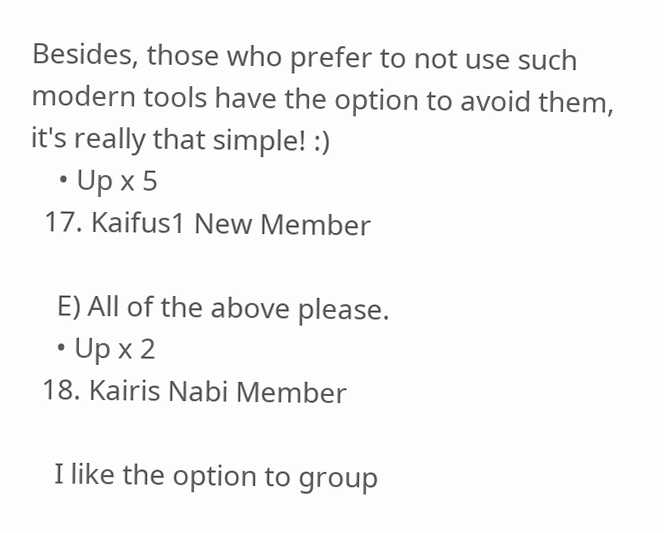Besides, those who prefer to not use such modern tools have the option to avoid them, it's really that simple! :)
    • Up x 5
  17. Kaifus1 New Member

    E) All of the above please.
    • Up x 2
  18. Kairis Nabi Member

    I like the option to group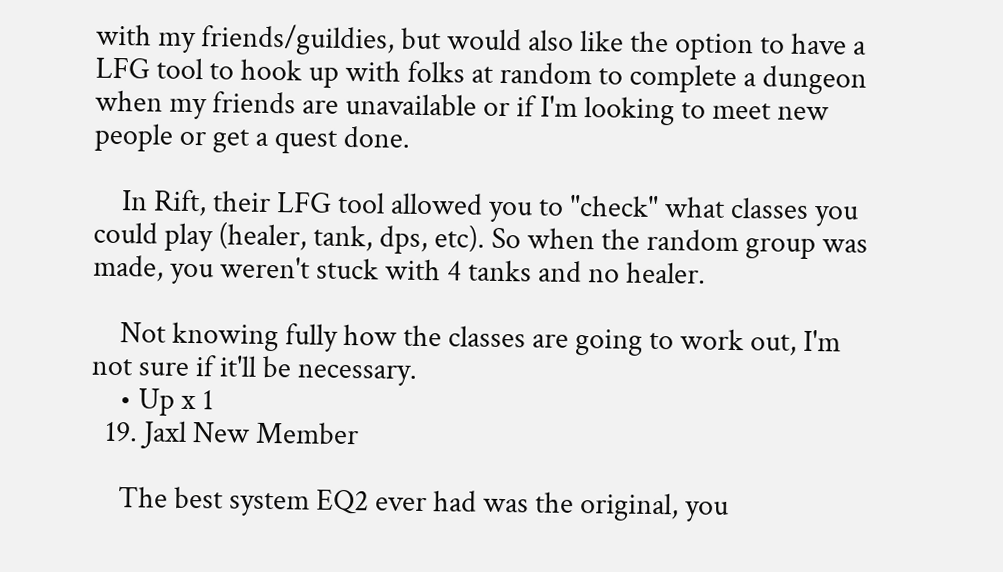with my friends/guildies, but would also like the option to have a LFG tool to hook up with folks at random to complete a dungeon when my friends are unavailable or if I'm looking to meet new people or get a quest done.

    In Rift, their LFG tool allowed you to "check" what classes you could play (healer, tank, dps, etc). So when the random group was made, you weren't stuck with 4 tanks and no healer.

    Not knowing fully how the classes are going to work out, I'm not sure if it'll be necessary.
    • Up x 1
  19. Jaxl New Member

    The best system EQ2 ever had was the original, you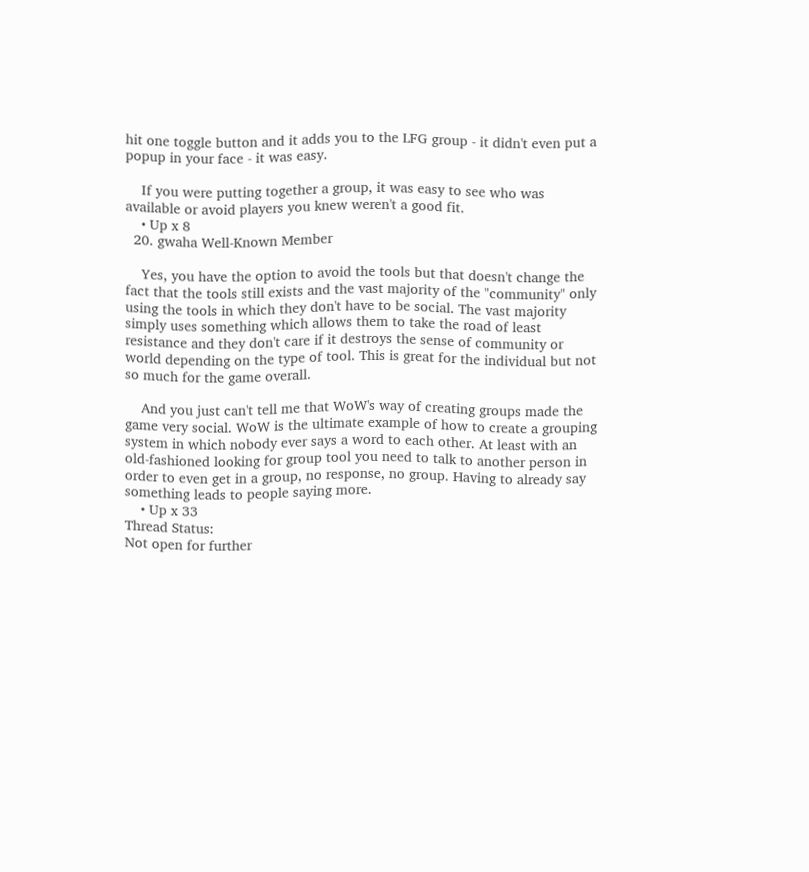hit one toggle button and it adds you to the LFG group - it didn't even put a popup in your face - it was easy.

    If you were putting together a group, it was easy to see who was available or avoid players you knew weren't a good fit.
    • Up x 8
  20. gwaha Well-Known Member

    Yes, you have the option to avoid the tools but that doesn't change the fact that the tools still exists and the vast majority of the "community" only using the tools in which they don't have to be social. The vast majority simply uses something which allows them to take the road of least resistance and they don't care if it destroys the sense of community or world depending on the type of tool. This is great for the individual but not so much for the game overall.

    And you just can't tell me that WoW's way of creating groups made the game very social. WoW is the ultimate example of how to create a grouping system in which nobody ever says a word to each other. At least with an old-fashioned looking for group tool you need to talk to another person in order to even get in a group, no response, no group. Having to already say something leads to people saying more.
    • Up x 33
Thread Status:
Not open for further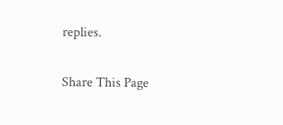replies.

Share This Page